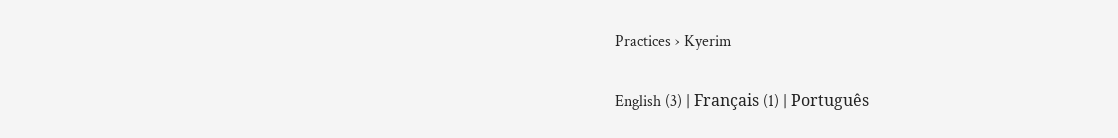Practices › Kyerim

English (3) | Français (1) | Português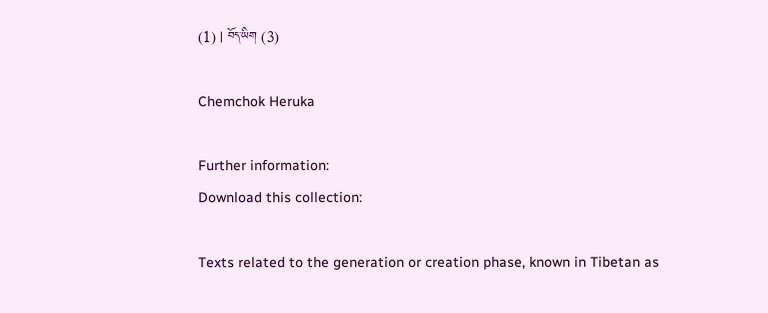(1) | བོད་ཡིག (3)

Chemchok Heruka

Further information:
Download this collection:

Texts related to the generation or creation phase, known in Tibetan as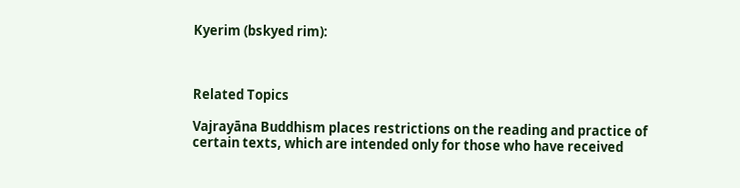Kyerim (bskyed rim):



Related Topics

Vajrayāna Buddhism places restrictions on the reading and practice of certain texts, which are intended only for those who have received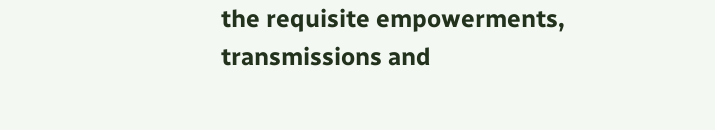the requisite empowerments, transmissions and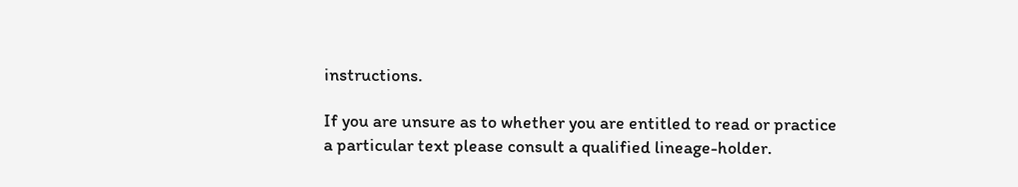instructions.

If you are unsure as to whether you are entitled to read or practice a particular text please consult a qualified lineage-holder.